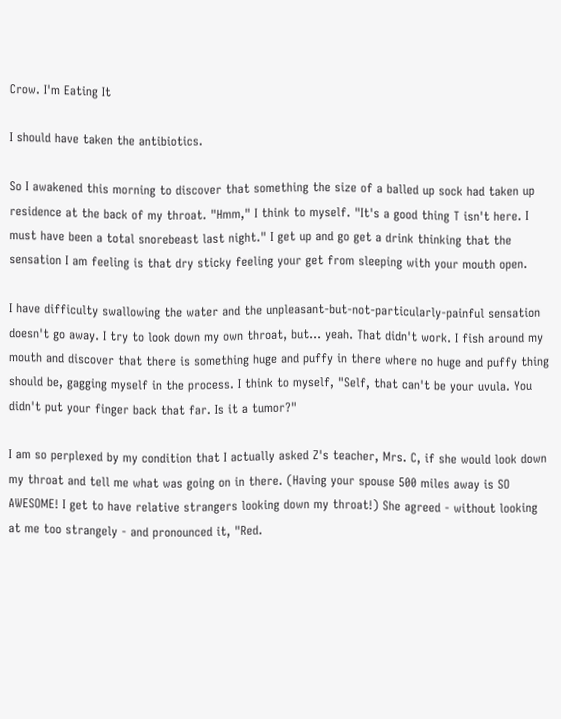Crow. I'm Eating It

I should have taken the antibiotics.

So I awakened this morning to discover that something the size of a balled up sock had taken up residence at the back of my throat. "Hmm," I think to myself. "It's a good thing T isn't here. I must have been a total snorebeast last night." I get up and go get a drink thinking that the sensation I am feeling is that dry sticky feeling your get from sleeping with your mouth open.

I have difficulty swallowing the water and the unpleasant-but-not-particularly-painful sensation doesn't go away. I try to look down my own throat, but... yeah. That didn't work. I fish around my mouth and discover that there is something huge and puffy in there where no huge and puffy thing should be, gagging myself in the process. I think to myself, "Self, that can't be your uvula. You didn't put your finger back that far. Is it a tumor?"

I am so perplexed by my condition that I actually asked Z's teacher, Mrs. C, if she would look down my throat and tell me what was going on in there. (Having your spouse 500 miles away is SO AWESOME! I get to have relative strangers looking down my throat!) She agreed - without looking at me too strangely - and pronounced it, "Red.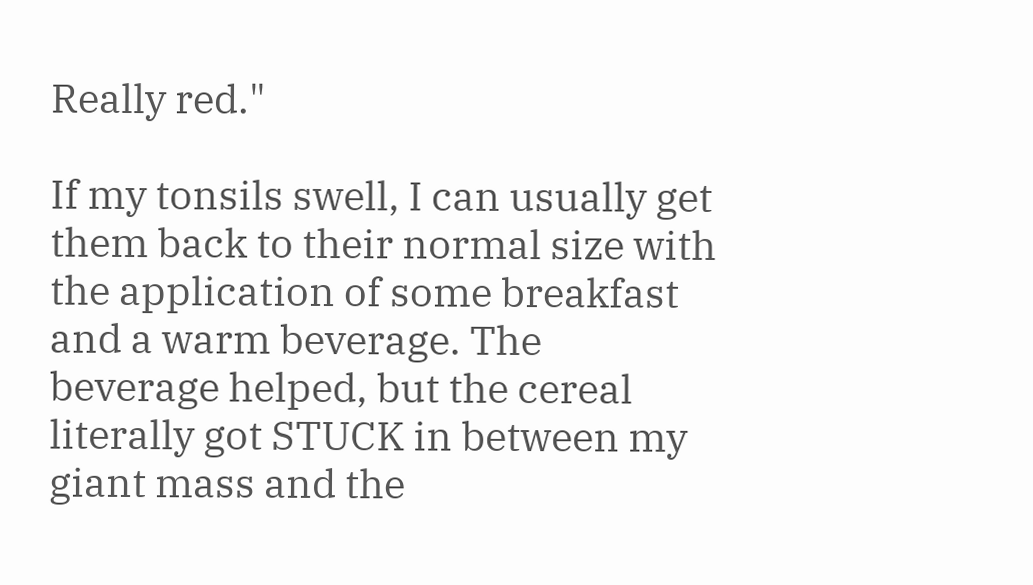Really red."

If my tonsils swell, I can usually get them back to their normal size with the application of some breakfast and a warm beverage. The beverage helped, but the cereal literally got STUCK in between my giant mass and the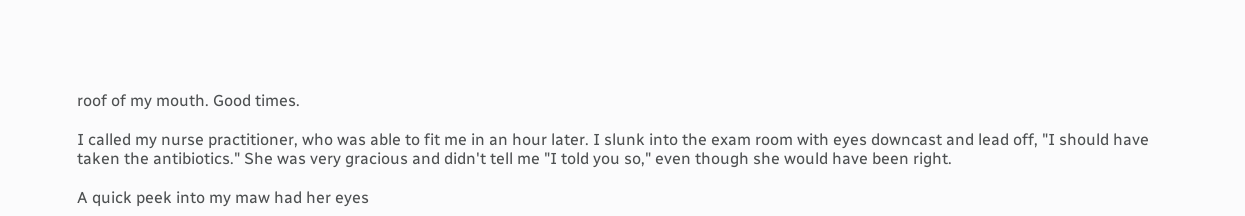roof of my mouth. Good times.

I called my nurse practitioner, who was able to fit me in an hour later. I slunk into the exam room with eyes downcast and lead off, "I should have taken the antibiotics." She was very gracious and didn't tell me "I told you so," even though she would have been right.

A quick peek into my maw had her eyes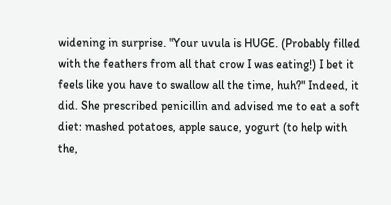widening in surprise. "Your uvula is HUGE. (Probably filled with the feathers from all that crow I was eating!) I bet it feels like you have to swallow all the time, huh?" Indeed, it did. She prescribed penicillin and advised me to eat a soft diet: mashed potatoes, apple sauce, yogurt (to help with the,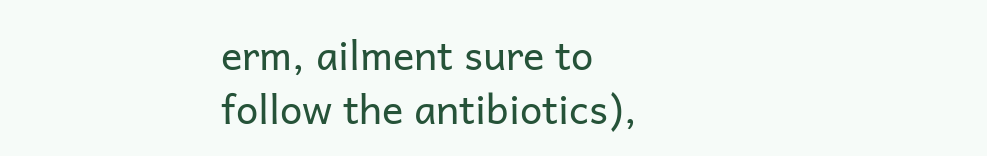erm, ailment sure to follow the antibiotics),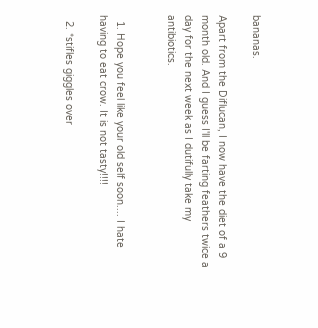bananas.

Apart from the Diflucan, I now have the diet of a 9 month old. And I guess I'll be farting feathers twice a day for the next week as I dutifully take my antibiotics.


  1. Hope you feel like your old self soon.... I hate having to eat crow. It is not tasty!!!!

  2. *stifles giggles over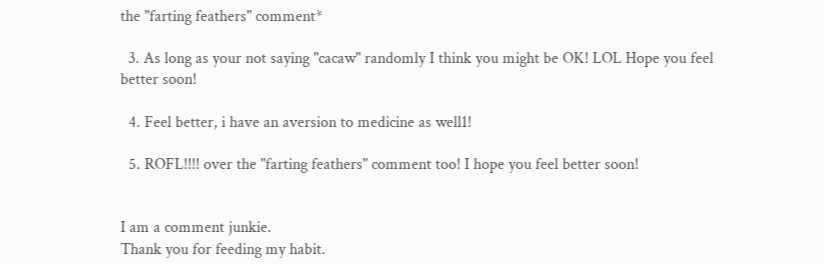the "farting feathers" comment*

  3. As long as your not saying "cacaw" randomly I think you might be OK! LOL Hope you feel better soon!

  4. Feel better, i have an aversion to medicine as well1!

  5. ROFL!!!! over the "farting feathers" comment too! I hope you feel better soon!


I am a comment junkie.
Thank you for feeding my habit.